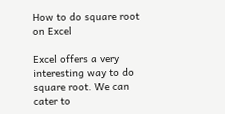How to do square root on Excel

Excel offers a very interesting way to do square root. We can cater to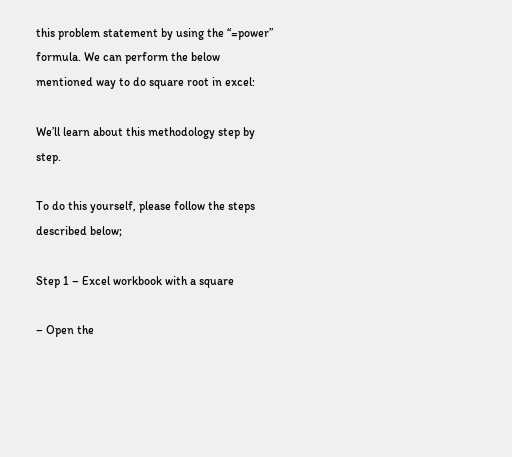this problem statement by using the “=power” formula. We can perform the below mentioned way to do square root in excel:

We’ll learn about this methodology step by step.

To do this yourself, please follow the steps described below;

Step 1 – Excel workbook with a square

– Open the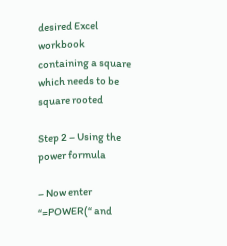desired Excel workbook containing a square which needs to be square rooted

Step 2 – Using the power formula

– Now enter “=POWER(“ and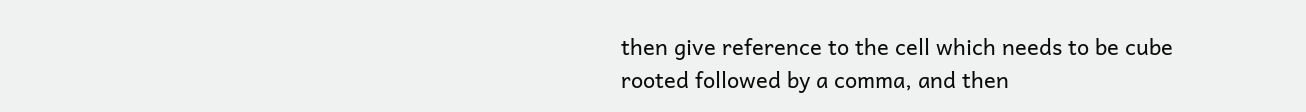then give reference to the cell which needs to be cube rooted followed by a comma, and then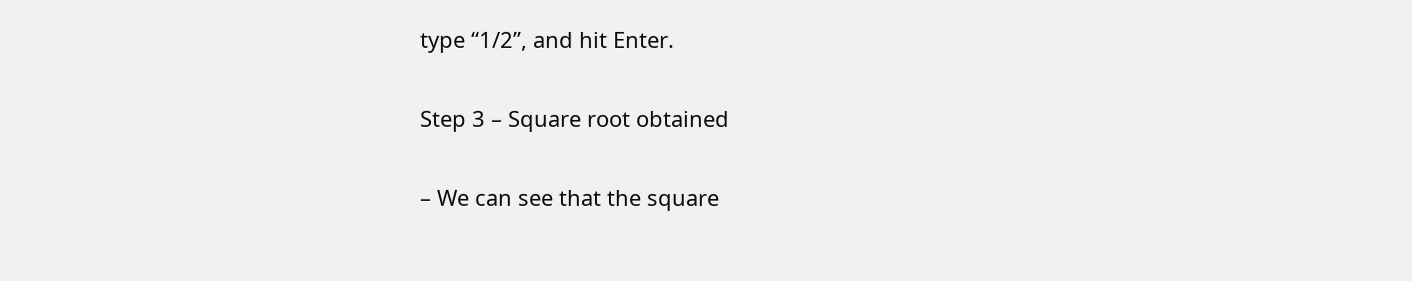type “1/2”, and hit Enter.

Step 3 – Square root obtained

– We can see that the square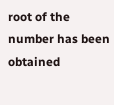root of the number has been obtained